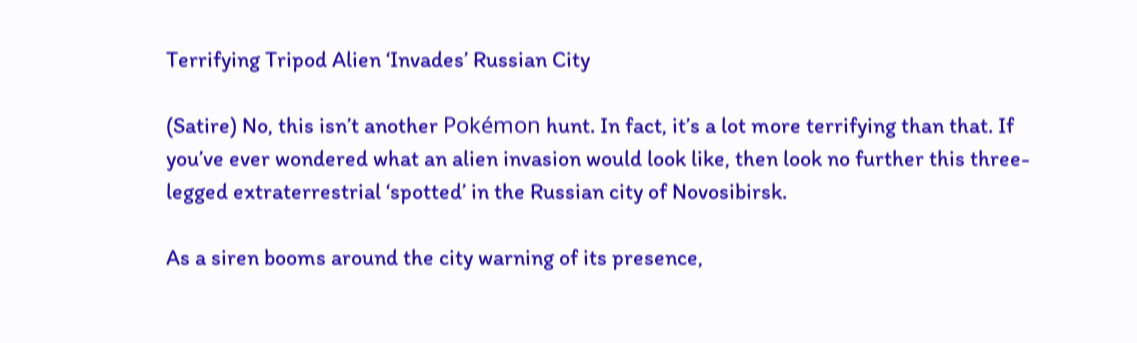Terrifying Tripod Alien ‘Invades’ Russian City

(Satire) No, this isn’t another Pokémon hunt. In fact, it’s a lot more terrifying than that. If you’ve ever wondered what an alien invasion would look like, then look no further this three-legged extraterrestrial ‘spotted’ in the Russian city of Novosibirsk.

As a siren booms around the city warning of its presence,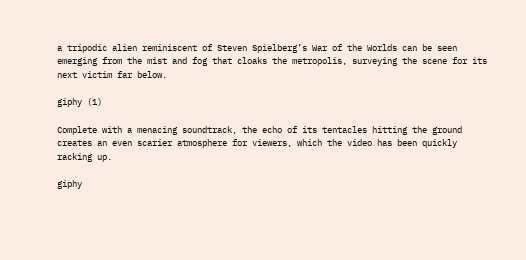a tripodic alien reminiscent of Steven Spielberg’s War of the Worlds can be seen emerging from the mist and fog that cloaks the metropolis, surveying the scene for its next victim far below.

giphy (1)

Complete with a menacing soundtrack, the echo of its tentacles hitting the ground creates an even scarier atmosphere for viewers, which the video has been quickly racking up.

giphy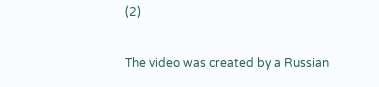(2)

The video was created by a Russian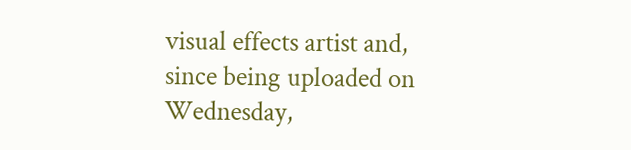visual effects artist and, since being uploaded on Wednesday,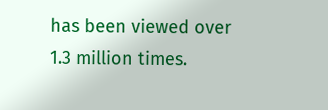has been viewed over 1.3 million times.